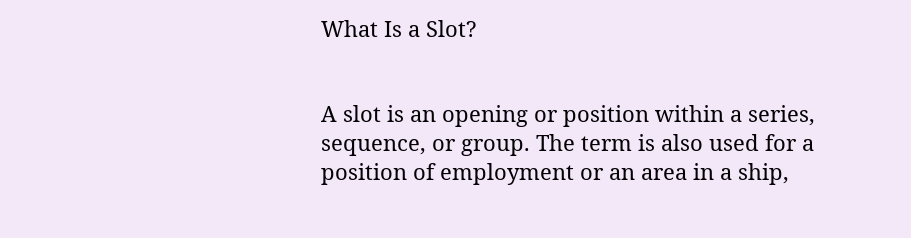What Is a Slot?


A slot is an opening or position within a series, sequence, or group. The term is also used for a position of employment or an area in a ship,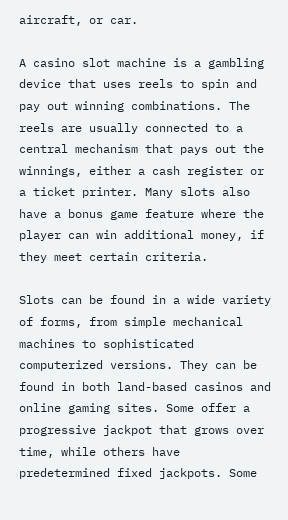aircraft, or car.

A casino slot machine is a gambling device that uses reels to spin and pay out winning combinations. The reels are usually connected to a central mechanism that pays out the winnings, either a cash register or a ticket printer. Many slots also have a bonus game feature where the player can win additional money, if they meet certain criteria.

Slots can be found in a wide variety of forms, from simple mechanical machines to sophisticated computerized versions. They can be found in both land-based casinos and online gaming sites. Some offer a progressive jackpot that grows over time, while others have predetermined fixed jackpots. Some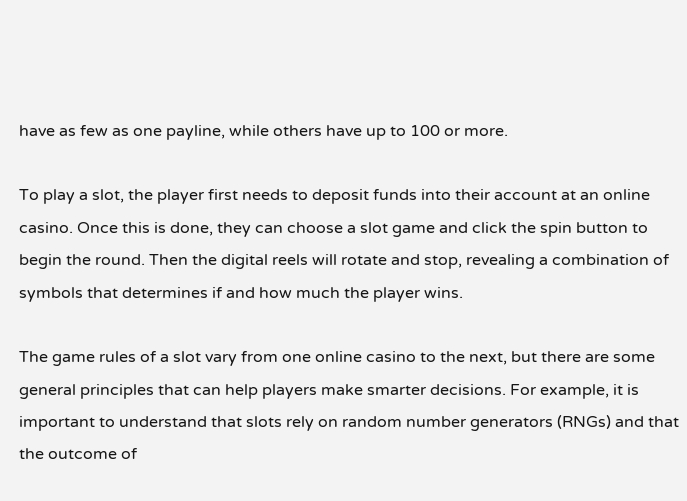have as few as one payline, while others have up to 100 or more.

To play a slot, the player first needs to deposit funds into their account at an online casino. Once this is done, they can choose a slot game and click the spin button to begin the round. Then the digital reels will rotate and stop, revealing a combination of symbols that determines if and how much the player wins.

The game rules of a slot vary from one online casino to the next, but there are some general principles that can help players make smarter decisions. For example, it is important to understand that slots rely on random number generators (RNGs) and that the outcome of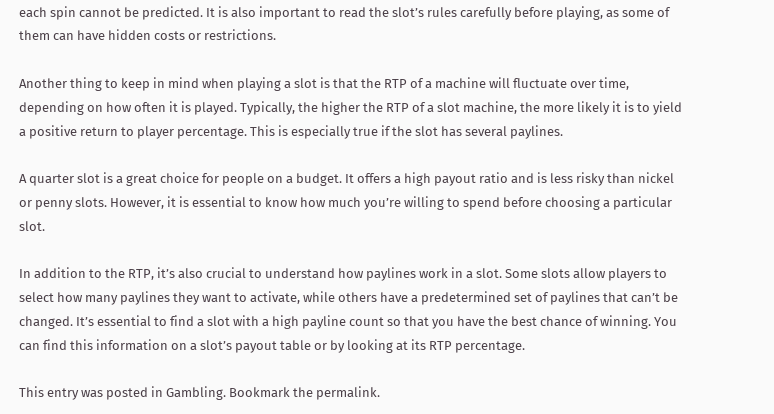each spin cannot be predicted. It is also important to read the slot’s rules carefully before playing, as some of them can have hidden costs or restrictions.

Another thing to keep in mind when playing a slot is that the RTP of a machine will fluctuate over time, depending on how often it is played. Typically, the higher the RTP of a slot machine, the more likely it is to yield a positive return to player percentage. This is especially true if the slot has several paylines.

A quarter slot is a great choice for people on a budget. It offers a high payout ratio and is less risky than nickel or penny slots. However, it is essential to know how much you’re willing to spend before choosing a particular slot.

In addition to the RTP, it’s also crucial to understand how paylines work in a slot. Some slots allow players to select how many paylines they want to activate, while others have a predetermined set of paylines that can’t be changed. It’s essential to find a slot with a high payline count so that you have the best chance of winning. You can find this information on a slot’s payout table or by looking at its RTP percentage.

This entry was posted in Gambling. Bookmark the permalink.